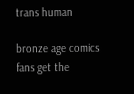trans human

bronze age comics fans get the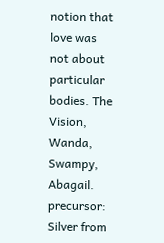notion that love was not about particular bodies. The Vision, Wanda, Swampy, Abagail. precursor: Silver from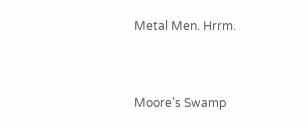Metal Men. Hrrm.


Moore’s Swamp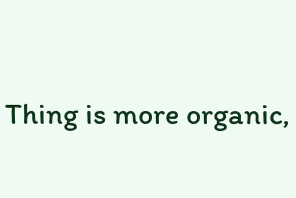Thing is more organic,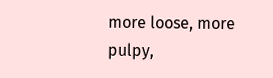more loose, more pulpy,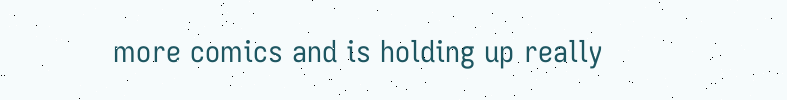more comics and is holding up really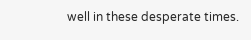well in these desperate times.